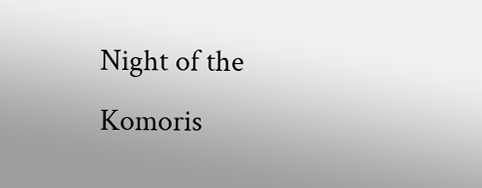Night of the Komoris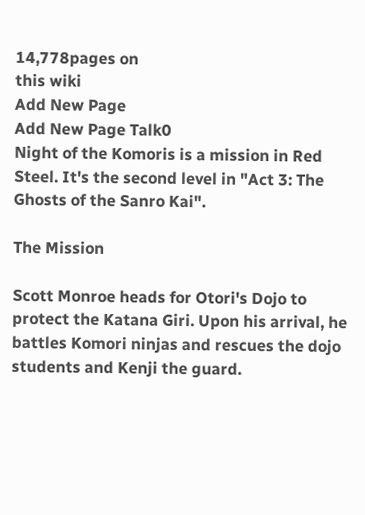14,778pages on
this wiki
Add New Page
Add New Page Talk0
Night of the Komoris is a mission in Red Steel. It's the second level in "Act 3: The Ghosts of the Sanro Kai".

The Mission

Scott Monroe heads for Otori's Dojo to protect the Katana Giri. Upon his arrival, he battles Komori ninjas and rescues the dojo students and Kenji the guard.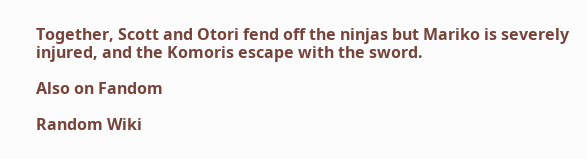Together, Scott and Otori fend off the ninjas but Mariko is severely injured, and the Komoris escape with the sword.

Also on Fandom

Random Wiki